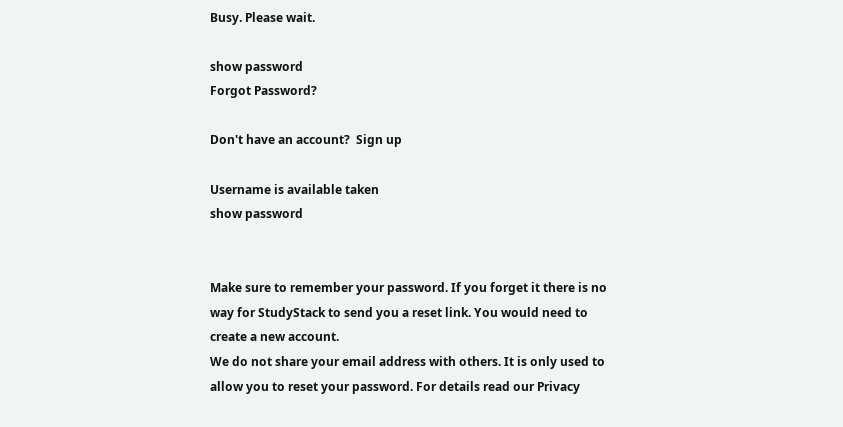Busy. Please wait.

show password
Forgot Password?

Don't have an account?  Sign up

Username is available taken
show password


Make sure to remember your password. If you forget it there is no way for StudyStack to send you a reset link. You would need to create a new account.
We do not share your email address with others. It is only used to allow you to reset your password. For details read our Privacy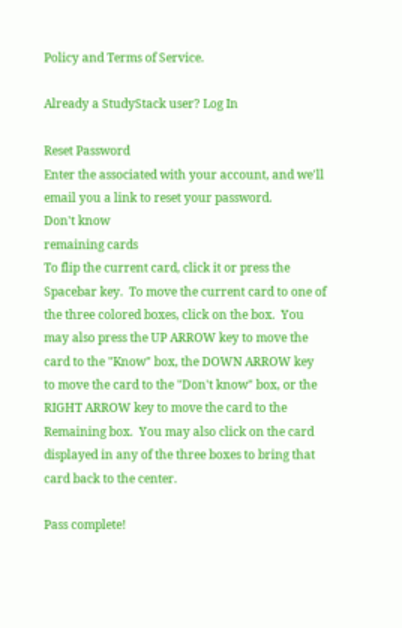Policy and Terms of Service.

Already a StudyStack user? Log In

Reset Password
Enter the associated with your account, and we'll email you a link to reset your password.
Don't know
remaining cards
To flip the current card, click it or press the Spacebar key.  To move the current card to one of the three colored boxes, click on the box.  You may also press the UP ARROW key to move the card to the "Know" box, the DOWN ARROW key to move the card to the "Don't know" box, or the RIGHT ARROW key to move the card to the Remaining box.  You may also click on the card displayed in any of the three boxes to bring that card back to the center.

Pass complete!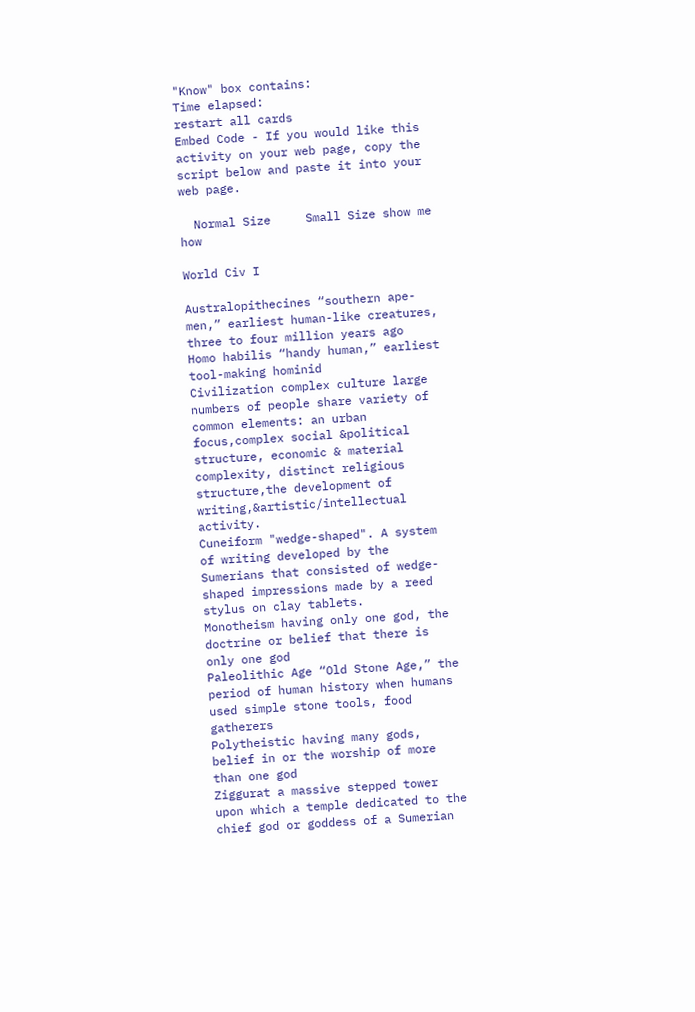"Know" box contains:
Time elapsed:
restart all cards
Embed Code - If you would like this activity on your web page, copy the script below and paste it into your web page.

  Normal Size     Small Size show me how

World Civ I

Australopithecines “southern ape-men,” earliest human-like creatures, three to four million years ago
Homo habilis “handy human,” earliest tool-making hominid
Civilization complex culture large numbers of people share variety of common elements: an urban focus,complex social &political structure, economic & material complexity, distinct religious structure,the development of writing,&artistic/intellectual activity.
Cuneiform "wedge-shaped". A system of writing developed by the Sumerians that consisted of wedge-shaped impressions made by a reed stylus on clay tablets.
Monotheism having only one god, the doctrine or belief that there is only one god
Paleolithic Age “Old Stone Age,” the period of human history when humans used simple stone tools, food gatherers
Polytheistic having many gods, belief in or the worship of more than one god
Ziggurat a massive stepped tower upon which a temple dedicated to the chief god or goddess of a Sumerian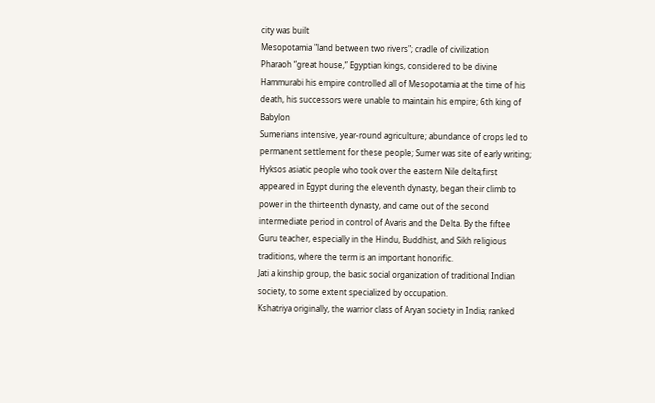city was built
Mesopotamia "land between two rivers"; cradle of civilization
Pharaoh “great house,” Egyptian kings, considered to be divine
Hammurabi his empire controlled all of Mesopotamia at the time of his death, his successors were unable to maintain his empire; 6th king of Babylon
Sumerians intensive, year-round agriculture; abundance of crops led to permanent settlement for these people; Sumer was site of early writing;
Hyksos asiatic people who took over the eastern Nile delta;first appeared in Egypt during the eleventh dynasty, began their climb to power in the thirteenth dynasty, and came out of the second intermediate period in control of Avaris and the Delta. By the fiftee
Guru teacher, especially in the Hindu, Buddhist, and Sikh religious traditions, where the term is an important honorific.
Jati a kinship group, the basic social organization of traditional Indian society, to some extent specialized by occupation.
Kshatriya originally, the warrior class of Aryan society in India; ranked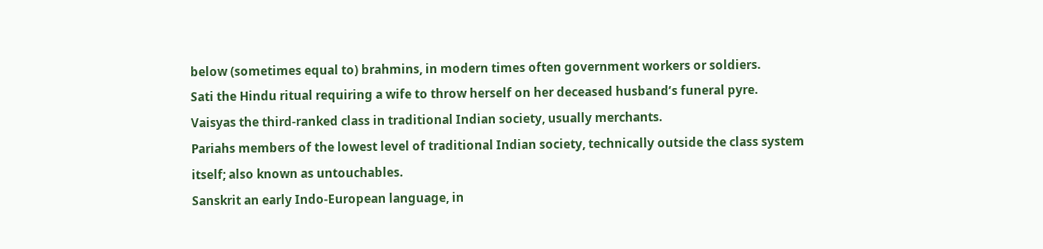below (sometimes equal to) brahmins, in modern times often government workers or soldiers.
Sati the Hindu ritual requiring a wife to throw herself on her deceased husband’s funeral pyre.
Vaisyas the third-ranked class in traditional Indian society, usually merchants.
Pariahs members of the lowest level of traditional Indian society, technically outside the class system itself; also known as untouchables.
Sanskrit an early Indo-European language, in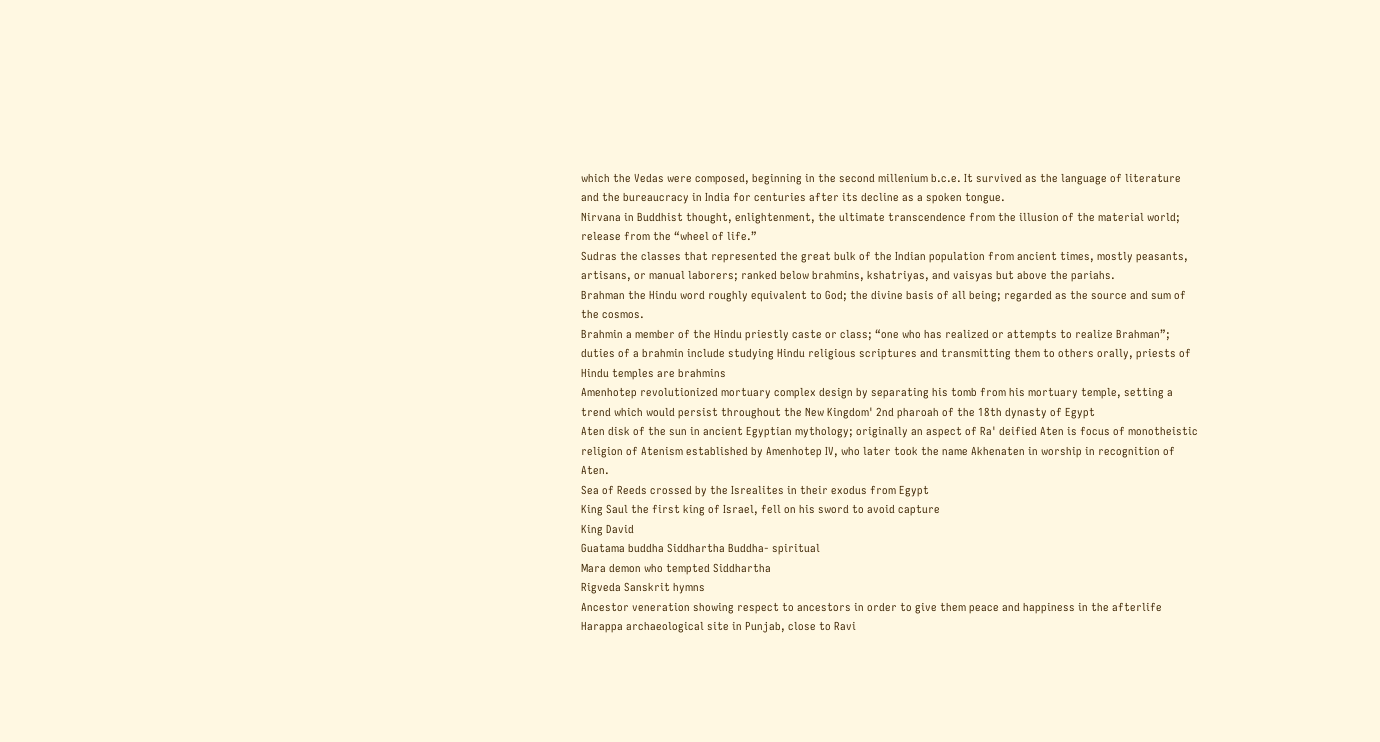which the Vedas were composed, beginning in the second millenium b.c.e. It survived as the language of literature and the bureaucracy in India for centuries after its decline as a spoken tongue.
Nirvana in Buddhist thought, enlightenment, the ultimate transcendence from the illusion of the material world; release from the “wheel of life.”
Sudras the classes that represented the great bulk of the Indian population from ancient times, mostly peasants, artisans, or manual laborers; ranked below brahmins, kshatriyas, and vaisyas but above the pariahs.
Brahman the Hindu word roughly equivalent to God; the divine basis of all being; regarded as the source and sum of the cosmos.
Brahmin a member of the Hindu priestly caste or class; “one who has realized or attempts to realize Brahman”; duties of a brahmin include studying Hindu religious scriptures and transmitting them to others orally, priests of Hindu temples are brahmins
Amenhotep revolutionized mortuary complex design by separating his tomb from his mortuary temple, setting a trend which would persist throughout the New Kingdom' 2nd pharoah of the 18th dynasty of Egypt
Aten disk of the sun in ancient Egyptian mythology; originally an aspect of Ra' deified Aten is focus of monotheistic religion of Atenism established by Amenhotep IV, who later took the name Akhenaten in worship in recognition of Aten.
Sea of Reeds crossed by the Isrealites in their exodus from Egypt
King Saul the first king of Israel, fell on his sword to avoid capture
King David
Guatama buddha Siddhartha Buddha- spiritual
Mara demon who tempted Siddhartha
Rigveda Sanskrit hymns
Ancestor veneration showing respect to ancestors in order to give them peace and happiness in the afterlife
Harappa archaeological site in Punjab, close to Ravi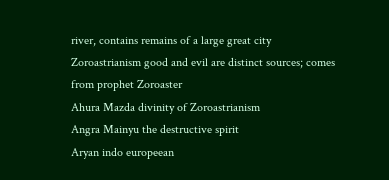river, contains remains of a large great city
Zoroastrianism good and evil are distinct sources; comes from prophet Zoroaster
Ahura Mazda divinity of Zoroastrianism
Angra Mainyu the destructive spirit
Aryan indo europeean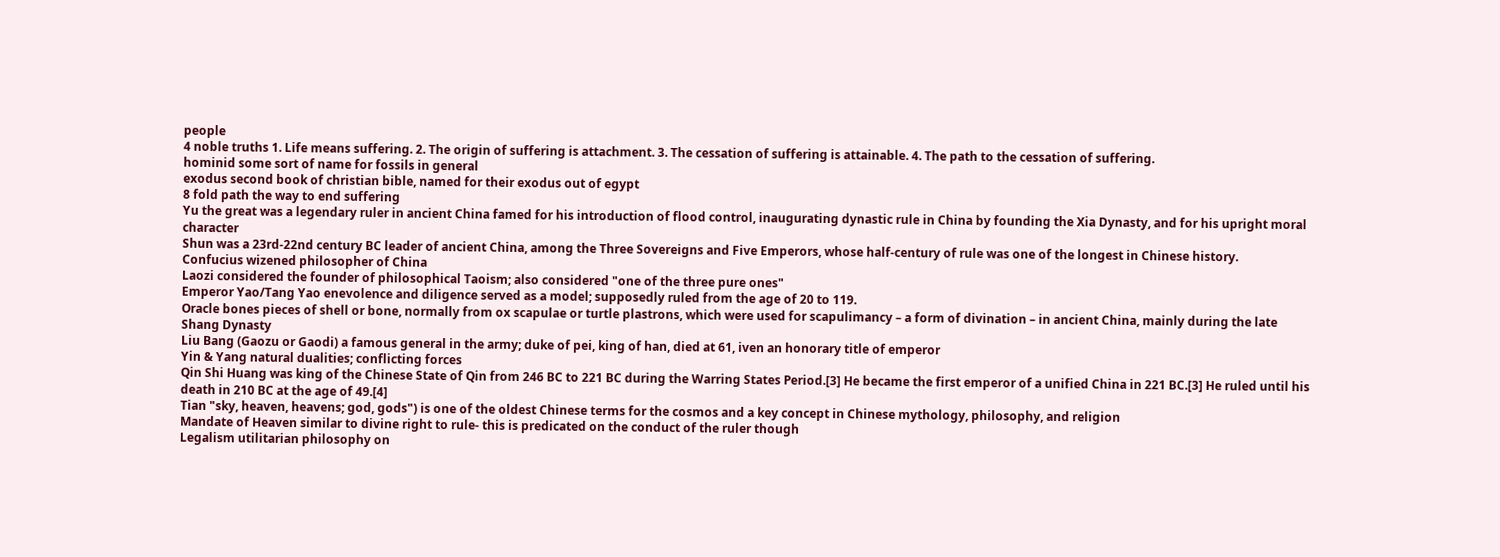people
4 noble truths 1. Life means suffering. 2. The origin of suffering is attachment. 3. The cessation of suffering is attainable. 4. The path to the cessation of suffering.
hominid some sort of name for fossils in general
exodus second book of christian bible, named for their exodus out of egypt
8 fold path the way to end suffering
Yu the great was a legendary ruler in ancient China famed for his introduction of flood control, inaugurating dynastic rule in China by founding the Xia Dynasty, and for his upright moral character
Shun was a 23rd-22nd century BC leader of ancient China, among the Three Sovereigns and Five Emperors, whose half-century of rule was one of the longest in Chinese history.
Confucius wizened philosopher of China
Laozi considered the founder of philosophical Taoism; also considered "one of the three pure ones"
Emperor Yao/Tang Yao enevolence and diligence served as a model; supposedly ruled from the age of 20 to 119.
Oracle bones pieces of shell or bone, normally from ox scapulae or turtle plastrons, which were used for scapulimancy – a form of divination – in ancient China, mainly during the late Shang Dynasty
Liu Bang (Gaozu or Gaodi) a famous general in the army; duke of pei, king of han, died at 61, iven an honorary title of emperor
Yin & Yang natural dualities; conflicting forces
Qin Shi Huang was king of the Chinese State of Qin from 246 BC to 221 BC during the Warring States Period.[3] He became the first emperor of a unified China in 221 BC.[3] He ruled until his death in 210 BC at the age of 49.[4]
Tian "sky, heaven, heavens; god, gods") is one of the oldest Chinese terms for the cosmos and a key concept in Chinese mythology, philosophy, and religion
Mandate of Heaven similar to divine right to rule- this is predicated on the conduct of the ruler though
Legalism utilitarian philosophy on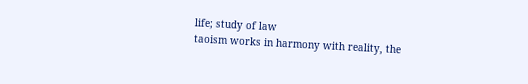life; study of law
taoism works in harmony with reality, the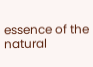essence of the natural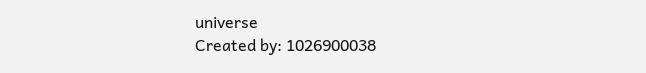universe
Created by: 1026900038